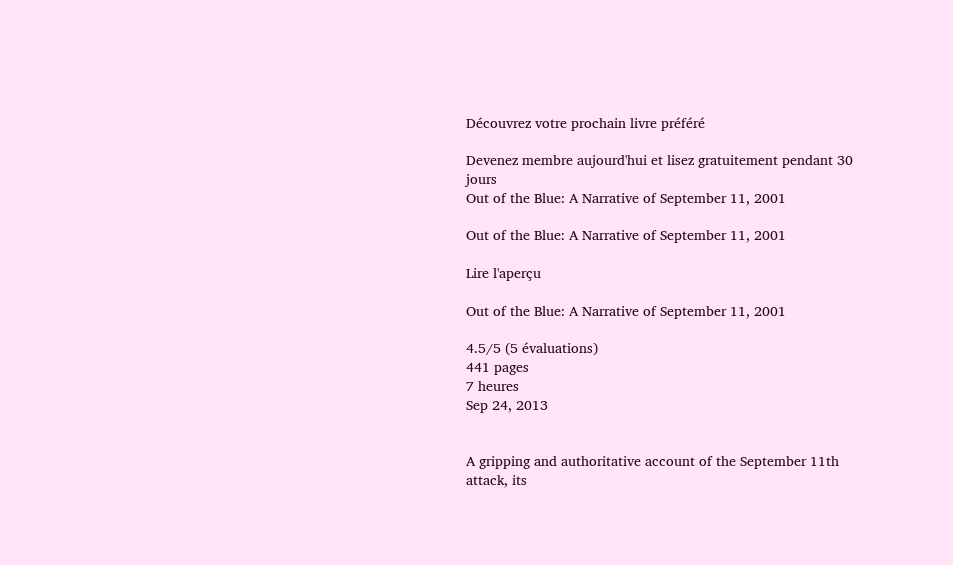Découvrez votre prochain livre préféré

Devenez membre aujourd'hui et lisez gratuitement pendant 30 jours
Out of the Blue: A Narrative of September 11, 2001

Out of the Blue: A Narrative of September 11, 2001

Lire l'aperçu

Out of the Blue: A Narrative of September 11, 2001

4.5/5 (5 évaluations)
441 pages
7 heures
Sep 24, 2013


A gripping and authoritative account of the September 11th attack, its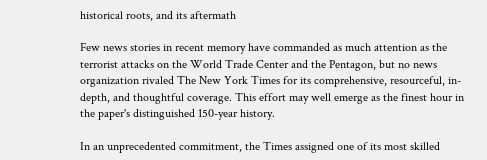historical roots, and its aftermath

Few news stories in recent memory have commanded as much attention as the terrorist attacks on the World Trade Center and the Pentagon, but no news organization rivaled The New York Times for its comprehensive, resourceful, in-depth, and thoughtful coverage. This effort may well emerge as the finest hour in the paper's distinguished 150-year history.

In an unprecedented commitment, the Times assigned one of its most skilled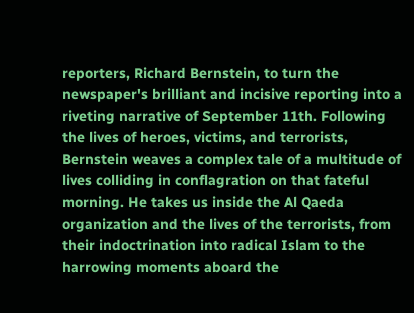reporters, Richard Bernstein, to turn the newspaper's brilliant and incisive reporting into a riveting narrative of September 11th. Following the lives of heroes, victims, and terrorists, Bernstein weaves a complex tale of a multitude of lives colliding in conflagration on that fateful morning. He takes us inside the Al Qaeda organization and the lives of the terrorists, from their indoctrination into radical Islam to the harrowing moments aboard the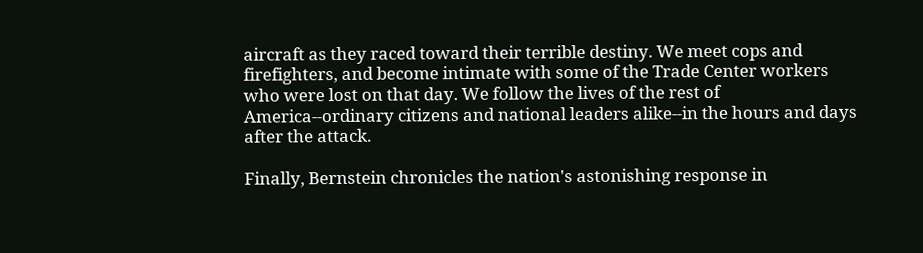aircraft as they raced toward their terrible destiny. We meet cops and firefighters, and become intimate with some of the Trade Center workers who were lost on that day. We follow the lives of the rest of America--ordinary citizens and national leaders alike--in the hours and days after the attack.

Finally, Bernstein chronicles the nation's astonishing response in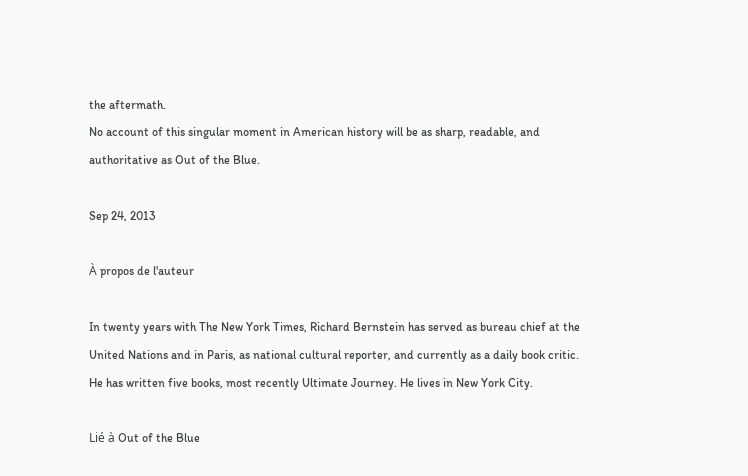the aftermath.
No account of this singular moment in American history will be as sharp, readable, and authoritative as Out of the Blue.

Sep 24, 2013

À propos de l'auteur

In twenty years with The New York Times, Richard Bernstein has served as bureau chief at the United Nations and in Paris, as national cultural reporter, and currently as a daily book critic. He has written five books, most recently Ultimate Journey. He lives in New York City.

Lié à Out of the Blue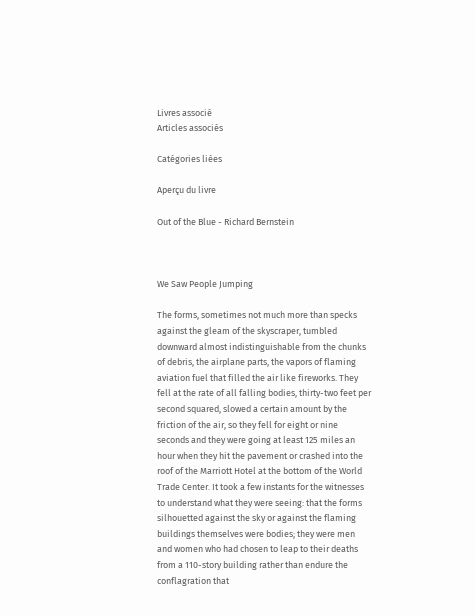Livres associé
Articles associés

Catégories liées

Aperçu du livre

Out of the Blue - Richard Bernstein



We Saw People Jumping

The forms, sometimes not much more than specks against the gleam of the skyscraper, tumbled downward almost indistinguishable from the chunks of debris, the airplane parts, the vapors of flaming aviation fuel that filled the air like fireworks. They fell at the rate of all falling bodies, thirty-two feet per second squared, slowed a certain amount by the friction of the air, so they fell for eight or nine seconds and they were going at least 125 miles an hour when they hit the pavement or crashed into the roof of the Marriott Hotel at the bottom of the World Trade Center. It took a few instants for the witnesses to understand what they were seeing: that the forms silhouetted against the sky or against the flaming buildings themselves were bodies; they were men and women who had chosen to leap to their deaths from a 110-story building rather than endure the conflagration that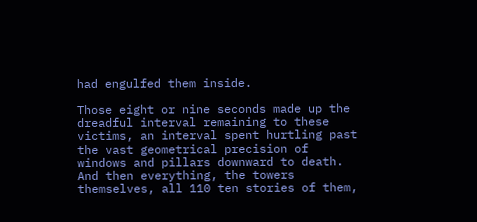had engulfed them inside.

Those eight or nine seconds made up the dreadful interval remaining to these victims, an interval spent hurtling past the vast geometrical precision of windows and pillars downward to death. And then everything, the towers themselves, all 110 ten stories of them,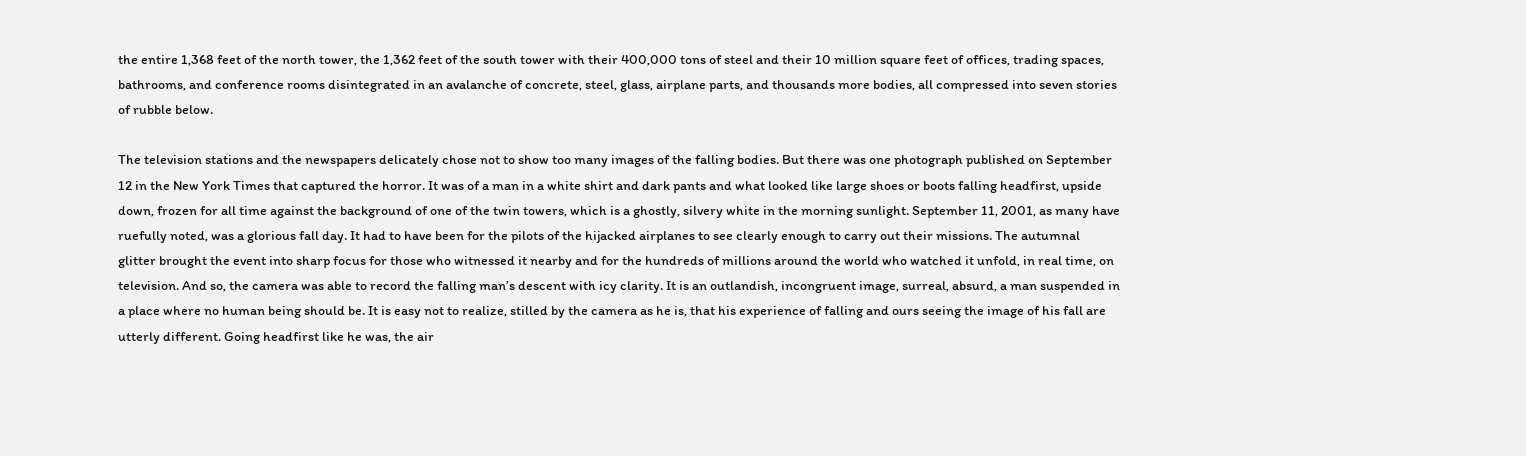the entire 1,368 feet of the north tower, the 1,362 feet of the south tower with their 400,000 tons of steel and their 10 million square feet of offices, trading spaces, bathrooms, and conference rooms disintegrated in an avalanche of concrete, steel, glass, airplane parts, and thousands more bodies, all compressed into seven stories of rubble below.

The television stations and the newspapers delicately chose not to show too many images of the falling bodies. But there was one photograph published on September 12 in the New York Times that captured the horror. It was of a man in a white shirt and dark pants and what looked like large shoes or boots falling headfirst, upside down, frozen for all time against the background of one of the twin towers, which is a ghostly, silvery white in the morning sunlight. September 11, 2001, as many have ruefully noted, was a glorious fall day. It had to have been for the pilots of the hijacked airplanes to see clearly enough to carry out their missions. The autumnal glitter brought the event into sharp focus for those who witnessed it nearby and for the hundreds of millions around the world who watched it unfold, in real time, on television. And so, the camera was able to record the falling man’s descent with icy clarity. It is an outlandish, incongruent image, surreal, absurd, a man suspended in a place where no human being should be. It is easy not to realize, stilled by the camera as he is, that his experience of falling and ours seeing the image of his fall are utterly different. Going headfirst like he was, the air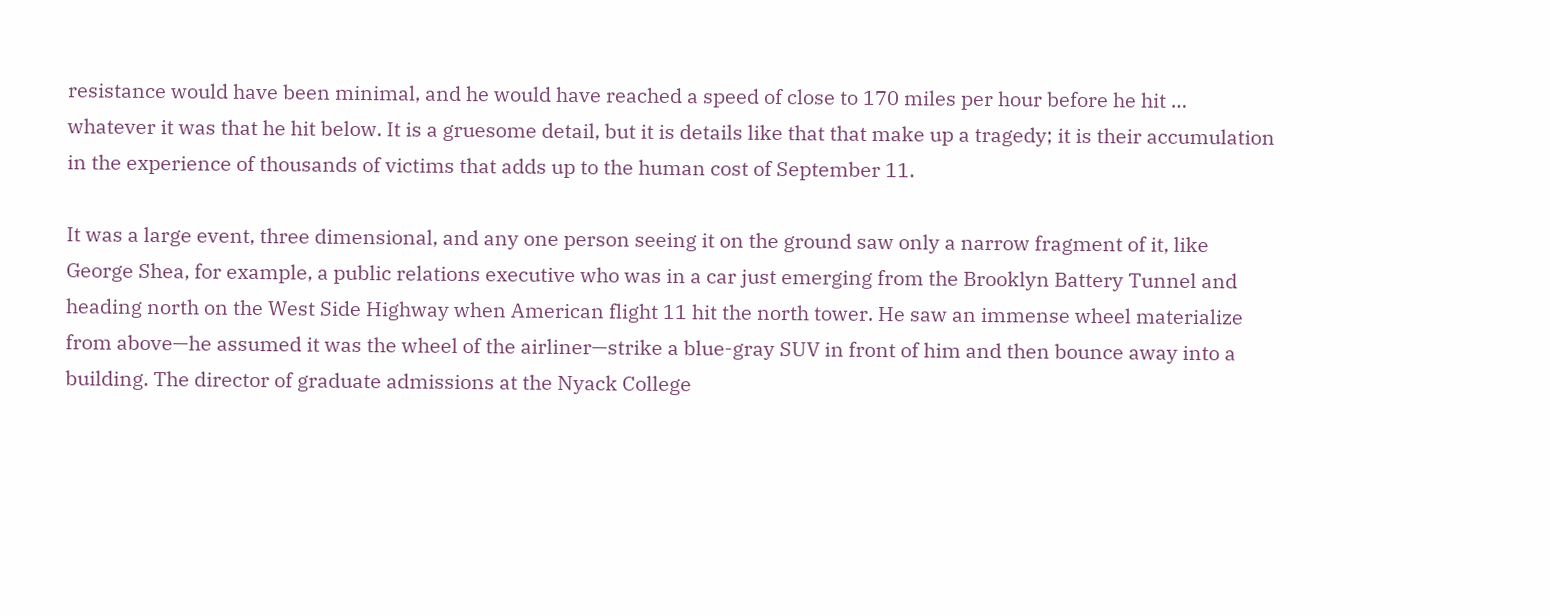resistance would have been minimal, and he would have reached a speed of close to 170 miles per hour before he hit … whatever it was that he hit below. It is a gruesome detail, but it is details like that that make up a tragedy; it is their accumulation in the experience of thousands of victims that adds up to the human cost of September 11.

It was a large event, three dimensional, and any one person seeing it on the ground saw only a narrow fragment of it, like George Shea, for example, a public relations executive who was in a car just emerging from the Brooklyn Battery Tunnel and heading north on the West Side Highway when American flight 11 hit the north tower. He saw an immense wheel materialize from above—he assumed it was the wheel of the airliner—strike a blue-gray SUV in front of him and then bounce away into a building. The director of graduate admissions at the Nyack College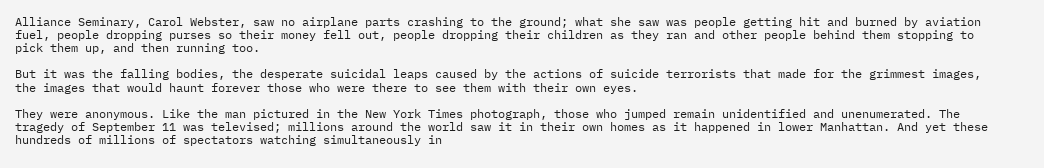Alliance Seminary, Carol Webster, saw no airplane parts crashing to the ground; what she saw was people getting hit and burned by aviation fuel, people dropping purses so their money fell out, people dropping their children as they ran and other people behind them stopping to pick them up, and then running too.

But it was the falling bodies, the desperate suicidal leaps caused by the actions of suicide terrorists that made for the grimmest images, the images that would haunt forever those who were there to see them with their own eyes.

They were anonymous. Like the man pictured in the New York Times photograph, those who jumped remain unidentified and unenumerated. The tragedy of September 11 was televised; millions around the world saw it in their own homes as it happened in lower Manhattan. And yet these hundreds of millions of spectators watching simultaneously in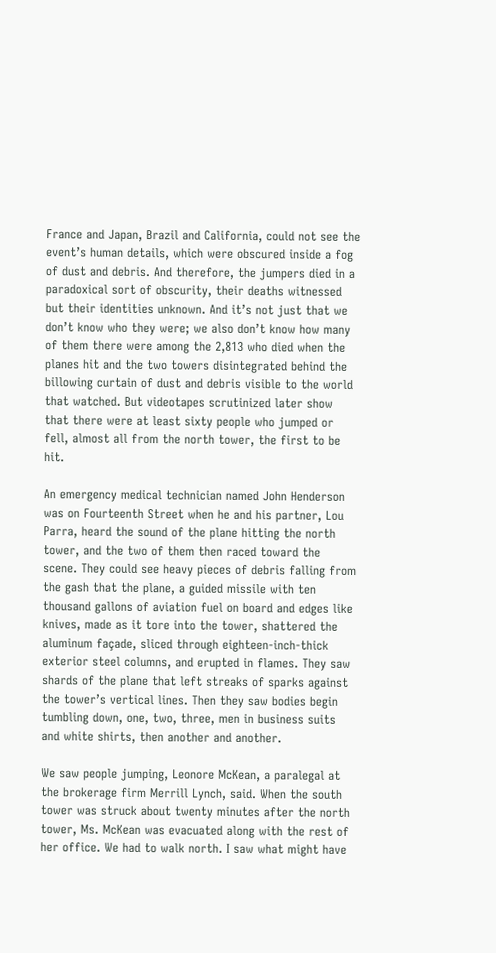France and Japan, Brazil and California, could not see the event’s human details, which were obscured inside a fog of dust and debris. And therefore, the jumpers died in a paradoxical sort of obscurity, their deaths witnessed but their identities unknown. And it’s not just that we don’t know who they were; we also don’t know how many of them there were among the 2,813 who died when the planes hit and the two towers disintegrated behind the billowing curtain of dust and debris visible to the world that watched. But videotapes scrutinized later show that there were at least sixty people who jumped or fell, almost all from the north tower, the first to be hit.

An emergency medical technician named John Henderson was on Fourteenth Street when he and his partner, Lou Parra, heard the sound of the plane hitting the north tower, and the two of them then raced toward the scene. They could see heavy pieces of debris falling from the gash that the plane, a guided missile with ten thousand gallons of aviation fuel on board and edges like knives, made as it tore into the tower, shattered the aluminum façade, sliced through eighteen-inch-thick exterior steel columns, and erupted in flames. They saw shards of the plane that left streaks of sparks against the tower’s vertical lines. Then they saw bodies begin tumbling down, one, two, three, men in business suits and white shirts, then another and another.

We saw people jumping, Leonore McKean, a paralegal at the brokerage firm Merrill Lynch, said. When the south tower was struck about twenty minutes after the north tower, Ms. McKean was evacuated along with the rest of her office. We had to walk north. I saw what might have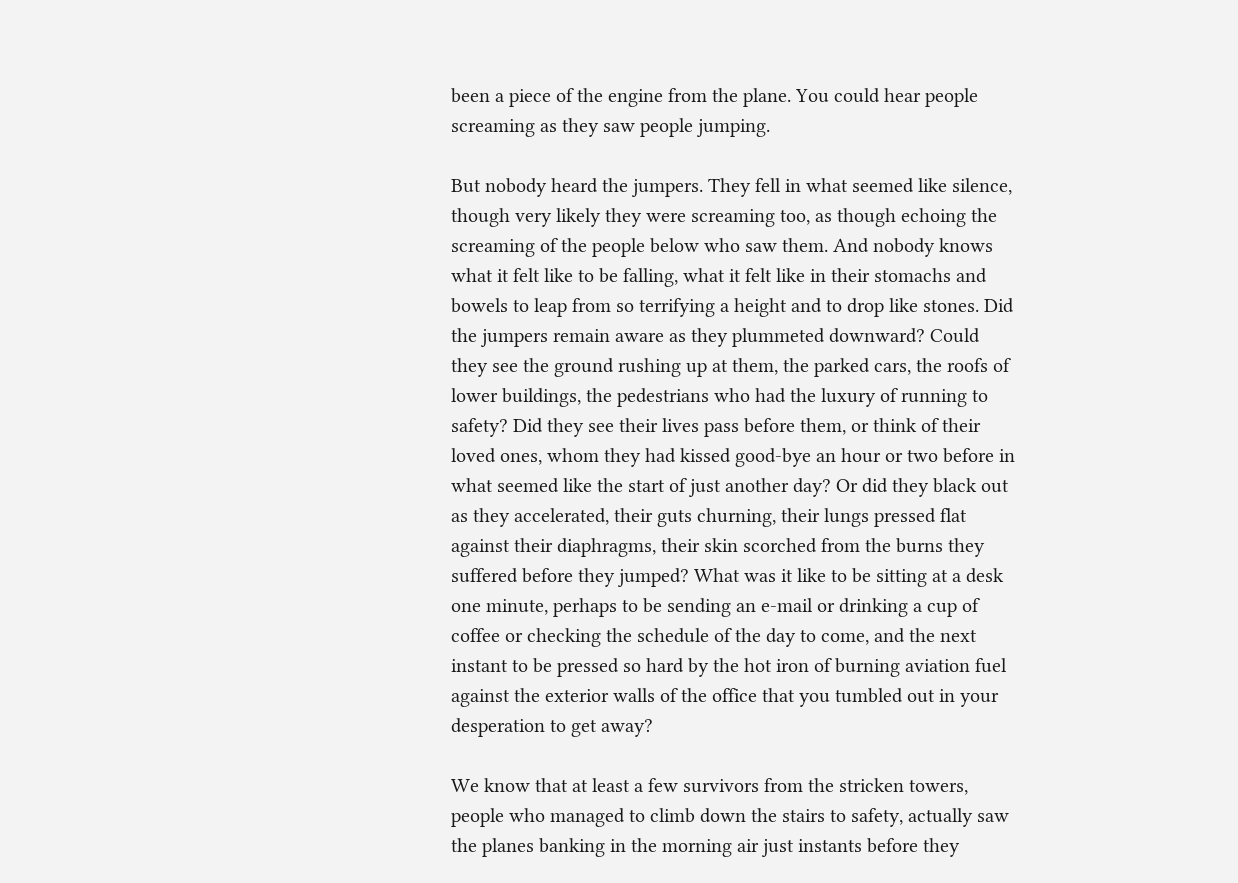been a piece of the engine from the plane. You could hear people screaming as they saw people jumping.

But nobody heard the jumpers. They fell in what seemed like silence, though very likely they were screaming too, as though echoing the screaming of the people below who saw them. And nobody knows what it felt like to be falling, what it felt like in their stomachs and bowels to leap from so terrifying a height and to drop like stones. Did the jumpers remain aware as they plummeted downward? Could they see the ground rushing up at them, the parked cars, the roofs of lower buildings, the pedestrians who had the luxury of running to safety? Did they see their lives pass before them, or think of their loved ones, whom they had kissed good-bye an hour or two before in what seemed like the start of just another day? Or did they black out as they accelerated, their guts churning, their lungs pressed flat against their diaphragms, their skin scorched from the burns they suffered before they jumped? What was it like to be sitting at a desk one minute, perhaps to be sending an e-mail or drinking a cup of coffee or checking the schedule of the day to come, and the next instant to be pressed so hard by the hot iron of burning aviation fuel against the exterior walls of the office that you tumbled out in your desperation to get away?

We know that at least a few survivors from the stricken towers, people who managed to climb down the stairs to safety, actually saw the planes banking in the morning air just instants before they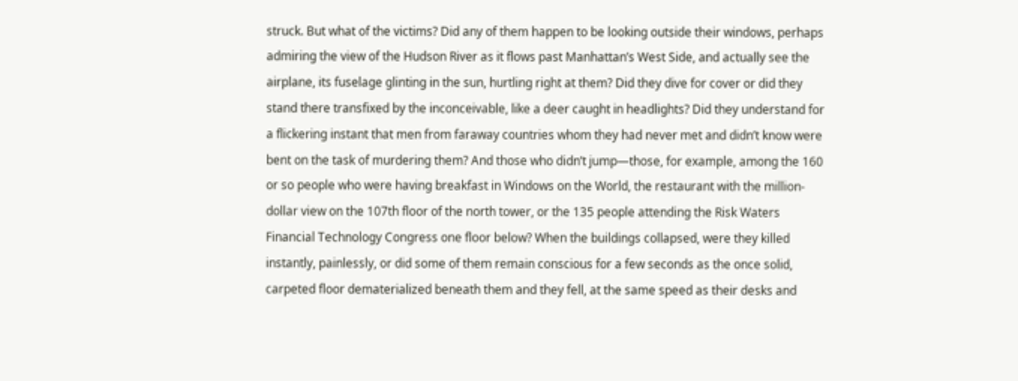struck. But what of the victims? Did any of them happen to be looking outside their windows, perhaps admiring the view of the Hudson River as it flows past Manhattan’s West Side, and actually see the airplane, its fuselage glinting in the sun, hurtling right at them? Did they dive for cover or did they stand there transfixed by the inconceivable, like a deer caught in headlights? Did they understand for a flickering instant that men from faraway countries whom they had never met and didn’t know were bent on the task of murdering them? And those who didn’t jump—those, for example, among the 160 or so people who were having breakfast in Windows on the World, the restaurant with the million-dollar view on the 107th floor of the north tower, or the 135 people attending the Risk Waters Financial Technology Congress one floor below? When the buildings collapsed, were they killed instantly, painlessly, or did some of them remain conscious for a few seconds as the once solid, carpeted floor dematerialized beneath them and they fell, at the same speed as their desks and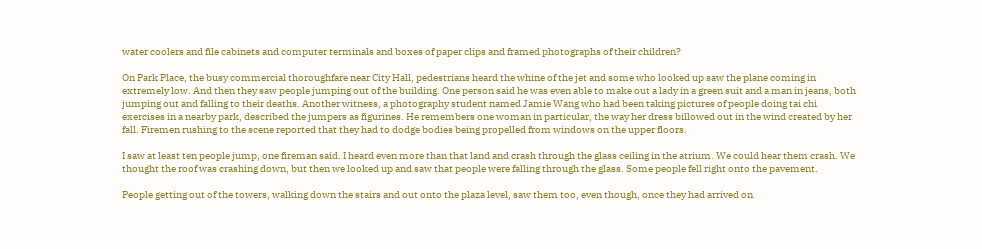water coolers and file cabinets and computer terminals and boxes of paper clips and framed photographs of their children?

On Park Place, the busy commercial thoroughfare near City Hall, pedestrians heard the whine of the jet and some who looked up saw the plane coming in extremely low. And then they saw people jumping out of the building. One person said he was even able to make out a lady in a green suit and a man in jeans, both jumping out and falling to their deaths. Another witness, a photography student named Jamie Wang who had been taking pictures of people doing tai chi exercises in a nearby park, described the jumpers as figurines. He remembers one woman in particular, the way her dress billowed out in the wind created by her fall. Firemen rushing to the scene reported that they had to dodge bodies being propelled from windows on the upper floors.

I saw at least ten people jump, one fireman said. I heard even more than that land and crash through the glass ceiling in the atrium. We could hear them crash. We thought the roof was crashing down, but then we looked up and saw that people were falling through the glass. Some people fell right onto the pavement.

People getting out of the towers, walking down the stairs and out onto the plaza level, saw them too, even though, once they had arrived on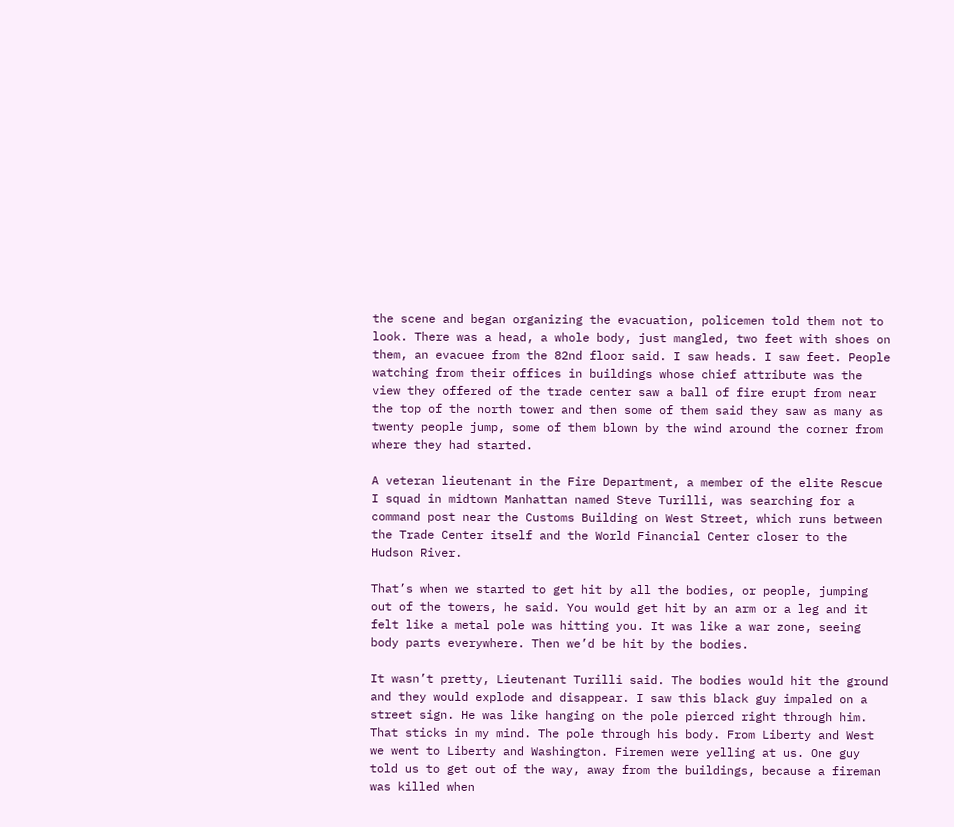the scene and began organizing the evacuation, policemen told them not to look. There was a head, a whole body, just mangled, two feet with shoes on them, an evacuee from the 82nd floor said. I saw heads. I saw feet. People watching from their offices in buildings whose chief attribute was the view they offered of the trade center saw a ball of fire erupt from near the top of the north tower and then some of them said they saw as many as twenty people jump, some of them blown by the wind around the corner from where they had started.

A veteran lieutenant in the Fire Department, a member of the elite Rescue I squad in midtown Manhattan named Steve Turilli, was searching for a command post near the Customs Building on West Street, which runs between the Trade Center itself and the World Financial Center closer to the Hudson River.

That’s when we started to get hit by all the bodies, or people, jumping out of the towers, he said. You would get hit by an arm or a leg and it felt like a metal pole was hitting you. It was like a war zone, seeing body parts everywhere. Then we’d be hit by the bodies.

It wasn’t pretty, Lieutenant Turilli said. The bodies would hit the ground and they would explode and disappear. I saw this black guy impaled on a street sign. He was like hanging on the pole pierced right through him. That sticks in my mind. The pole through his body. From Liberty and West we went to Liberty and Washington. Firemen were yelling at us. One guy told us to get out of the way, away from the buildings, because a fireman was killed when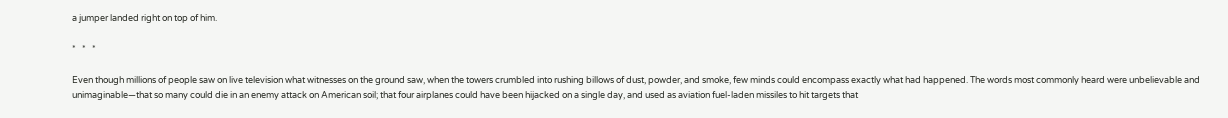a jumper landed right on top of him.

*   *   *

Even though millions of people saw on live television what witnesses on the ground saw, when the towers crumbled into rushing billows of dust, powder, and smoke, few minds could encompass exactly what had happened. The words most commonly heard were unbelievable and unimaginable—that so many could die in an enemy attack on American soil; that four airplanes could have been hijacked on a single day, and used as aviation fuel-laden missiles to hit targets that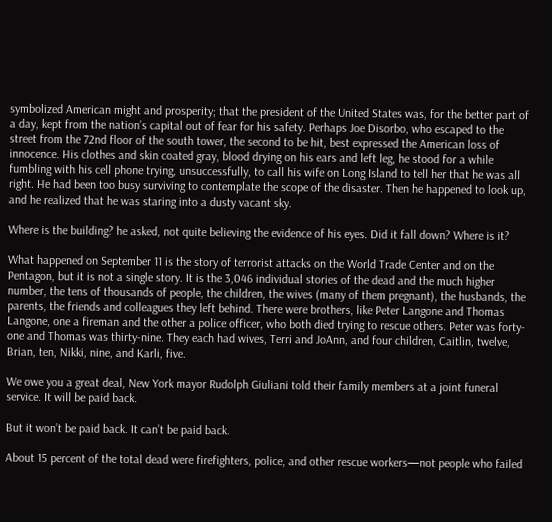symbolized American might and prosperity; that the president of the United States was, for the better part of a day, kept from the nation’s capital out of fear for his safety. Perhaps Joe Disorbo, who escaped to the street from the 72nd floor of the south tower, the second to be hit, best expressed the American loss of innocence. His clothes and skin coated gray, blood drying on his ears and left leg, he stood for a while fumbling with his cell phone trying, unsuccessfully, to call his wife on Long Island to tell her that he was all right. He had been too busy surviving to contemplate the scope of the disaster. Then he happened to look up, and he realized that he was staring into a dusty vacant sky.

Where is the building? he asked, not quite believing the evidence of his eyes. Did it fall down? Where is it?

What happened on September 11 is the story of terrorist attacks on the World Trade Center and on the Pentagon, but it is not a single story. It is the 3,046 individual stories of the dead and the much higher number, the tens of thousands of people, the children, the wives (many of them pregnant), the husbands, the parents, the friends and colleagues they left behind. There were brothers, like Peter Langone and Thomas Langone, one a fireman and the other a police officer, who both died trying to rescue others. Peter was forty-one and Thomas was thirty-nine. They each had wives, Terri and JoAnn, and four children, Caitlin, twelve, Brian, ten, Nikki, nine, and Karli, five.

We owe you a great deal, New York mayor Rudolph Giuliani told their family members at a joint funeral service. It will be paid back.

But it won’t be paid back. It can’t be paid back.

About 15 percent of the total dead were firefighters, police, and other rescue workers—not people who failed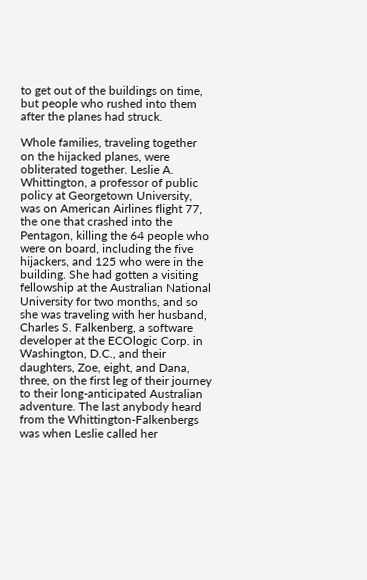to get out of the buildings on time, but people who rushed into them after the planes had struck.

Whole families, traveling together on the hijacked planes, were obliterated together. Leslie A. Whittington, a professor of public policy at Georgetown University, was on American Airlines flight 77, the one that crashed into the Pentagon, killing the 64 people who were on board, including the five hijackers, and 125 who were in the building. She had gotten a visiting fellowship at the Australian National University for two months, and so she was traveling with her husband, Charles S. Falkenberg, a software developer at the ECOlogic Corp. in Washington, D.C., and their daughters, Zoe, eight, and Dana, three, on the first leg of their journey to their long-anticipated Australian adventure. The last anybody heard from the Whittington-Falkenbergs was when Leslie called her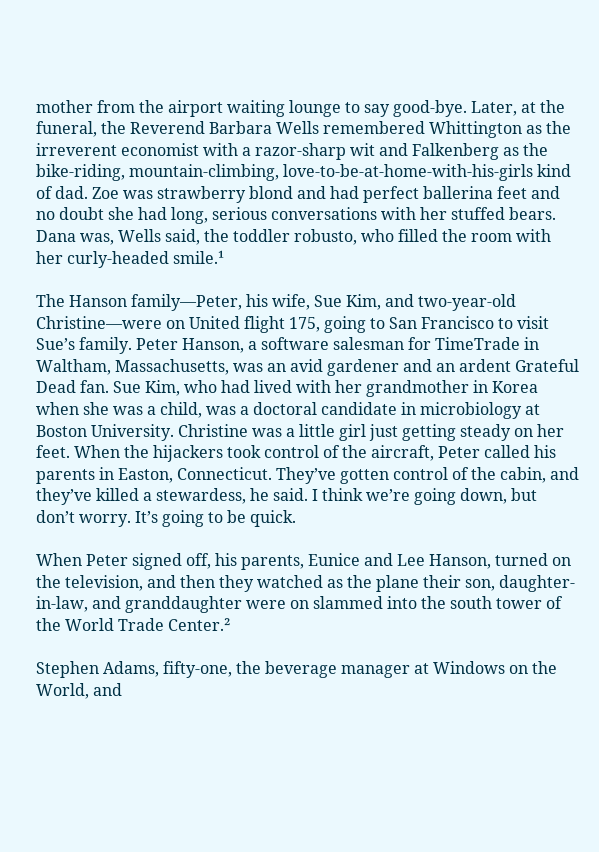mother from the airport waiting lounge to say good-bye. Later, at the funeral, the Reverend Barbara Wells remembered Whittington as the irreverent economist with a razor-sharp wit and Falkenberg as the bike-riding, mountain-climbing, love-to-be-at-home-with-his-girls kind of dad. Zoe was strawberry blond and had perfect ballerina feet and no doubt she had long, serious conversations with her stuffed bears. Dana was, Wells said, the toddler robusto, who filled the room with her curly-headed smile.¹

The Hanson family—Peter, his wife, Sue Kim, and two-year-old Christine—were on United flight 175, going to San Francisco to visit Sue’s family. Peter Hanson, a software salesman for TimeTrade in Waltham, Massachusetts, was an avid gardener and an ardent Grateful Dead fan. Sue Kim, who had lived with her grandmother in Korea when she was a child, was a doctoral candidate in microbiology at Boston University. Christine was a little girl just getting steady on her feet. When the hijackers took control of the aircraft, Peter called his parents in Easton, Connecticut. They’ve gotten control of the cabin, and they’ve killed a stewardess, he said. I think we’re going down, but don’t worry. It’s going to be quick.

When Peter signed off, his parents, Eunice and Lee Hanson, turned on the television, and then they watched as the plane their son, daughter-in-law, and granddaughter were on slammed into the south tower of the World Trade Center.²

Stephen Adams, fifty-one, the beverage manager at Windows on the World, and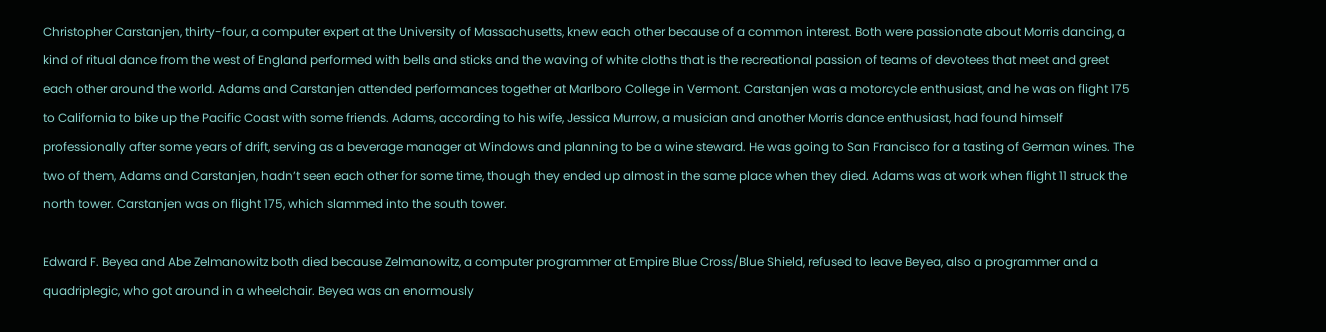Christopher Carstanjen, thirty-four, a computer expert at the University of Massachusetts, knew each other because of a common interest. Both were passionate about Morris dancing, a kind of ritual dance from the west of England performed with bells and sticks and the waving of white cloths that is the recreational passion of teams of devotees that meet and greet each other around the world. Adams and Carstanjen attended performances together at Marlboro College in Vermont. Carstanjen was a motorcycle enthusiast, and he was on flight 175 to California to bike up the Pacific Coast with some friends. Adams, according to his wife, Jessica Murrow, a musician and another Morris dance enthusiast, had found himself professionally after some years of drift, serving as a beverage manager at Windows and planning to be a wine steward. He was going to San Francisco for a tasting of German wines. The two of them, Adams and Carstanjen, hadn’t seen each other for some time, though they ended up almost in the same place when they died. Adams was at work when flight 11 struck the north tower. Carstanjen was on flight 175, which slammed into the south tower.

Edward F. Beyea and Abe Zelmanowitz both died because Zelmanowitz, a computer programmer at Empire Blue Cross/Blue Shield, refused to leave Beyea, also a programmer and a quadriplegic, who got around in a wheelchair. Beyea was an enormously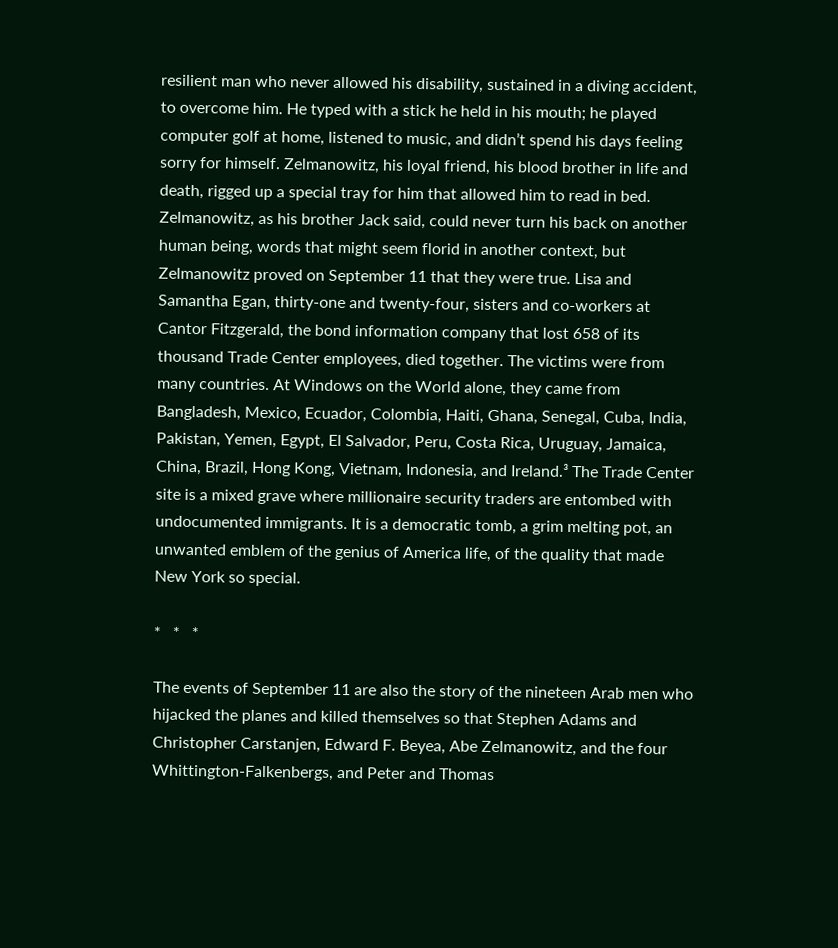resilient man who never allowed his disability, sustained in a diving accident, to overcome him. He typed with a stick he held in his mouth; he played computer golf at home, listened to music, and didn’t spend his days feeling sorry for himself. Zelmanowitz, his loyal friend, his blood brother in life and death, rigged up a special tray for him that allowed him to read in bed. Zelmanowitz, as his brother Jack said, could never turn his back on another human being, words that might seem florid in another context, but Zelmanowitz proved on September 11 that they were true. Lisa and Samantha Egan, thirty-one and twenty-four, sisters and co-workers at Cantor Fitzgerald, the bond information company that lost 658 of its thousand Trade Center employees, died together. The victims were from many countries. At Windows on the World alone, they came from Bangladesh, Mexico, Ecuador, Colombia, Haiti, Ghana, Senegal, Cuba, India, Pakistan, Yemen, Egypt, El Salvador, Peru, Costa Rica, Uruguay, Jamaica, China, Brazil, Hong Kong, Vietnam, Indonesia, and Ireland.³ The Trade Center site is a mixed grave where millionaire security traders are entombed with undocumented immigrants. It is a democratic tomb, a grim melting pot, an unwanted emblem of the genius of America life, of the quality that made New York so special.

*   *   *

The events of September 11 are also the story of the nineteen Arab men who hijacked the planes and killed themselves so that Stephen Adams and Christopher Carstanjen, Edward F. Beyea, Abe Zelmanowitz, and the four Whittington-Falkenbergs, and Peter and Thomas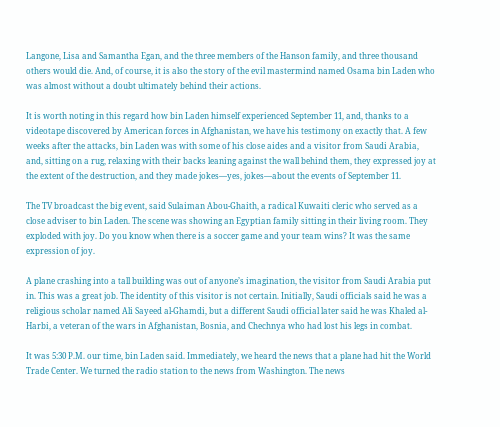Langone, Lisa and Samantha Egan, and the three members of the Hanson family, and three thousand others would die. And, of course, it is also the story of the evil mastermind named Osama bin Laden who was almost without a doubt ultimately behind their actions.

It is worth noting in this regard how bin Laden himself experienced September 11, and, thanks to a videotape discovered by American forces in Afghanistan, we have his testimony on exactly that. A few weeks after the attacks, bin Laden was with some of his close aides and a visitor from Saudi Arabia, and, sitting on a rug, relaxing with their backs leaning against the wall behind them, they expressed joy at the extent of the destruction, and they made jokes—yes, jokes—about the events of September 11.

The TV broadcast the big event, said Sulaiman Abou-Ghaith, a radical Kuwaiti cleric who served as a close adviser to bin Laden. The scene was showing an Egyptian family sitting in their living room. They exploded with joy. Do you know when there is a soccer game and your team wins? It was the same expression of joy.

A plane crashing into a tall building was out of anyone’s imagination, the visitor from Saudi Arabia put in. This was a great job. The identity of this visitor is not certain. Initially, Saudi officials said he was a religious scholar named Ali Sayeed al-Ghamdi, but a different Saudi official later said he was Khaled al-Harbi, a veteran of the wars in Afghanistan, Bosnia, and Chechnya who had lost his legs in combat.

It was 5:30 P.M. our time, bin Laden said. Immediately, we heard the news that a plane had hit the World Trade Center. We turned the radio station to the news from Washington. The news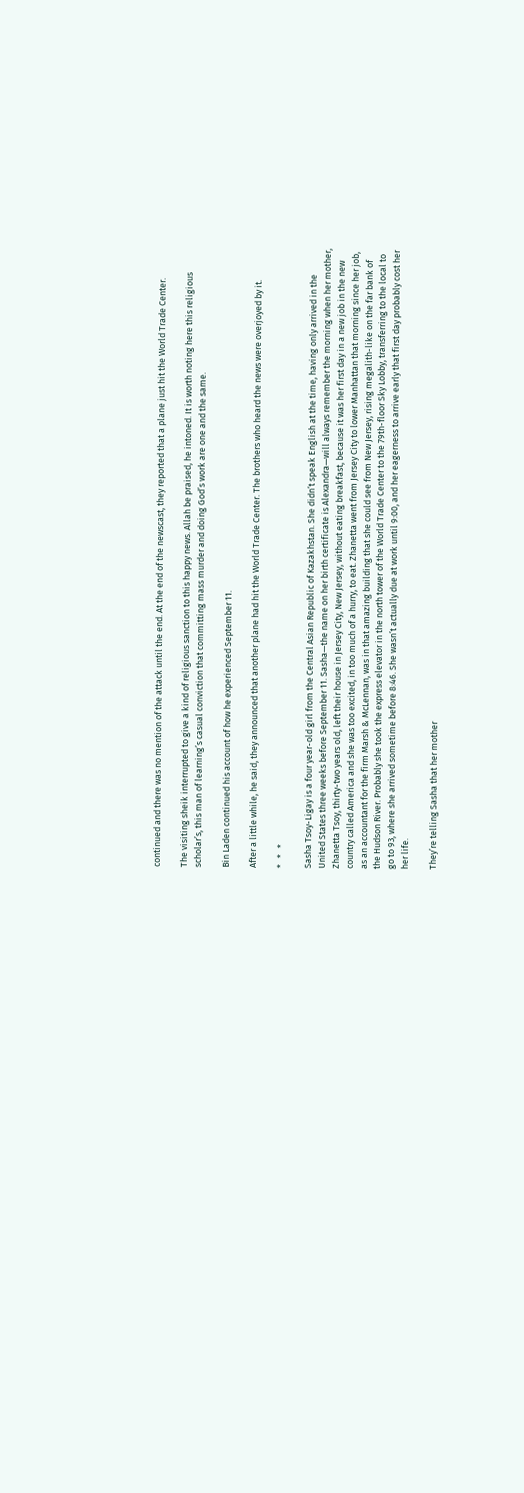continued and there was no mention of the attack until the end. At the end of the newscast, they reported that a plane just hit the World Trade Center.

The visiting sheik interrupted to give a kind of religious sanction to this happy news. Allah be praised, he intoned. It is worth noting here this religious scholar’s, this man of learning’s casual conviction that committing mass murder and doing God’s work are one and the same.

Bin Laden continued his account of how he experienced September 11.

After a little while, he said, they announced that another plane had hit the World Trade Center. The brothers who heard the news were overjoyed by it.

*   *   *

Sasha Tsoy-Ligay is a four year-old girl from the Central Asian Republic of Kazakhstan. She didn’t speak English at the time, having only arrived in the United States three weeks before September 11. Sasha—the name on her birth certificate is Alexandra—will always remember the morning when her mother, Zhanetta Tsoy, thirty-two years old, left their house in Jersey City, New Jersey, without eating breakfast, because it was her first day in a new job in the new country called America and she was too excited, in too much of a hurry, to eat. Zhanetta went from Jersey City to lower Manhattan that morning since her job, as an accountant for the firm Marsh & McLennan, was in that amazing building that she could see from New Jersey, rising megalith-like on the far bank of the Hudson River. Probably she took the express elevator in the north tower of the World Trade Center to the 79th-floor Sky Lobby, transferring to the local to go to 93, where she arrived sometime before 8:46. She wasn’t actually due at work until 9:00, and her eagerness to arrive early that first day probably cost her her life.

They’re telling Sasha that her mother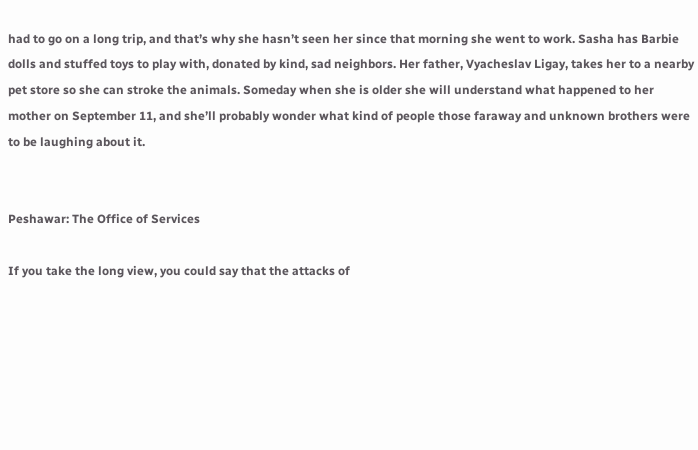had to go on a long trip, and that’s why she hasn’t seen her since that morning she went to work. Sasha has Barbie dolls and stuffed toys to play with, donated by kind, sad neighbors. Her father, Vyacheslav Ligay, takes her to a nearby pet store so she can stroke the animals. Someday when she is older she will understand what happened to her mother on September 11, and she’ll probably wonder what kind of people those faraway and unknown brothers were to be laughing about it.


Peshawar: The Office of Services

If you take the long view, you could say that the attacks of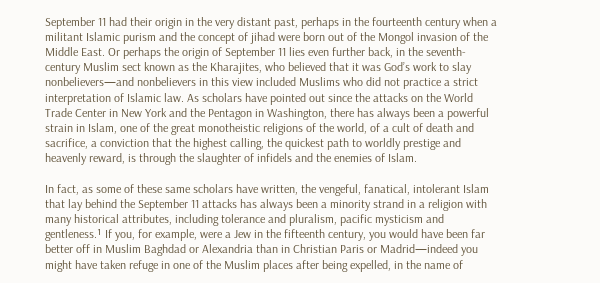September 11 had their origin in the very distant past, perhaps in the fourteenth century when a militant Islamic purism and the concept of jihad were born out of the Mongol invasion of the Middle East. Or perhaps the origin of September 11 lies even further back, in the seventh-century Muslim sect known as the Kharajites, who believed that it was God’s work to slay nonbelievers—and nonbelievers in this view included Muslims who did not practice a strict interpretation of Islamic law. As scholars have pointed out since the attacks on the World Trade Center in New York and the Pentagon in Washington, there has always been a powerful strain in Islam, one of the great monotheistic religions of the world, of a cult of death and sacrifice, a conviction that the highest calling, the quickest path to worldly prestige and heavenly reward, is through the slaughter of infidels and the enemies of Islam.

In fact, as some of these same scholars have written, the vengeful, fanatical, intolerant Islam that lay behind the September 11 attacks has always been a minority strand in a religion with many historical attributes, including tolerance and pluralism, pacific mysticism and gentleness.¹ If you, for example, were a Jew in the fifteenth century, you would have been far better off in Muslim Baghdad or Alexandria than in Christian Paris or Madrid—indeed you might have taken refuge in one of the Muslim places after being expelled, in the name of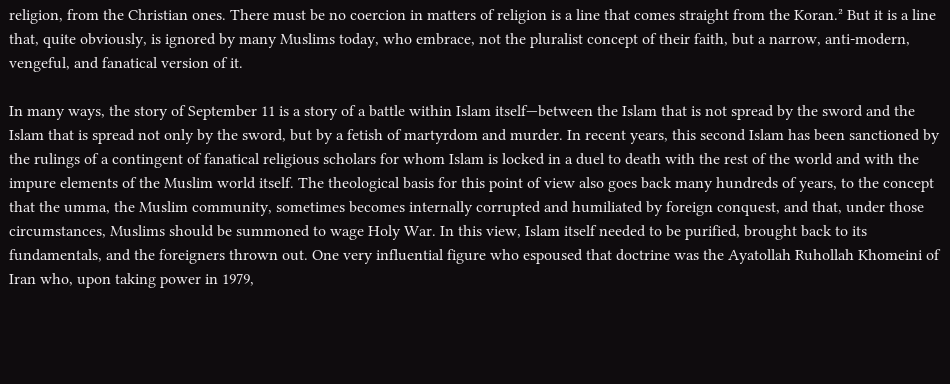religion, from the Christian ones. There must be no coercion in matters of religion is a line that comes straight from the Koran.² But it is a line that, quite obviously, is ignored by many Muslims today, who embrace, not the pluralist concept of their faith, but a narrow, anti-modern, vengeful, and fanatical version of it.

In many ways, the story of September 11 is a story of a battle within Islam itself—between the Islam that is not spread by the sword and the Islam that is spread not only by the sword, but by a fetish of martyrdom and murder. In recent years, this second Islam has been sanctioned by the rulings of a contingent of fanatical religious scholars for whom Islam is locked in a duel to death with the rest of the world and with the impure elements of the Muslim world itself. The theological basis for this point of view also goes back many hundreds of years, to the concept that the umma, the Muslim community, sometimes becomes internally corrupted and humiliated by foreign conquest, and that, under those circumstances, Muslims should be summoned to wage Holy War. In this view, Islam itself needed to be purified, brought back to its fundamentals, and the foreigners thrown out. One very influential figure who espoused that doctrine was the Ayatollah Ruhollah Khomeini of Iran who, upon taking power in 1979,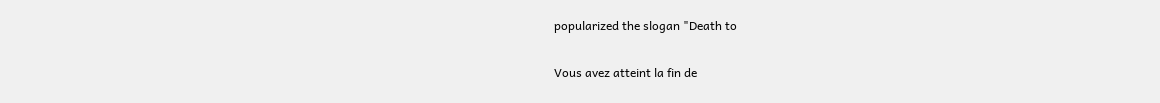popularized the slogan "Death to

Vous avez atteint la fin de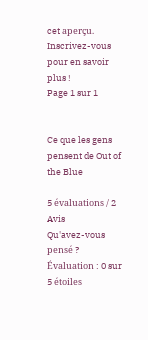cet aperçu. Inscrivez-vous pour en savoir plus !
Page 1 sur 1


Ce que les gens pensent de Out of the Blue

5 évaluations / 2 Avis
Qu'avez-vous pensé ?
Évaluation : 0 sur 5 étoiles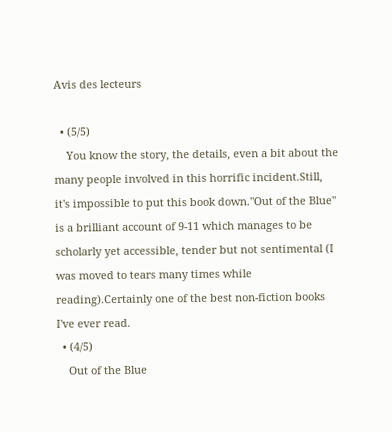Avis des lecteurs

  • (5/5)
    You know the story, the details, even a bit about the many people involved in this horrific incident.Still, it's impossible to put this book down."Out of the Blue" is a brilliant account of 9-11 which manages to be scholarly yet accessible, tender but not sentimental (I was moved to tears many times while reading).Certainly one of the best non-fiction books I've ever read.
  • (4/5)
    Out of the Blue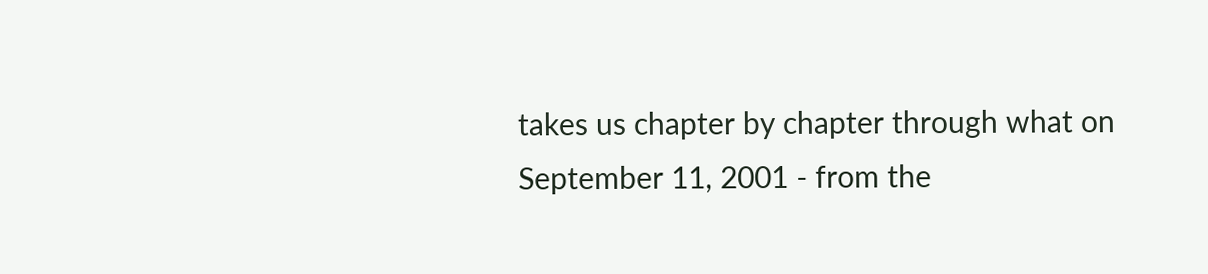takes us chapter by chapter through what on September 11, 2001 - from the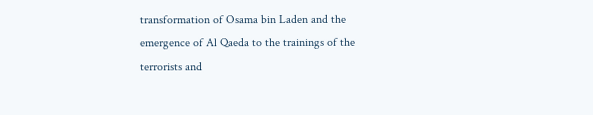transformation of Osama bin Laden and the emergence of Al Qaeda to the trainings of the terrorists and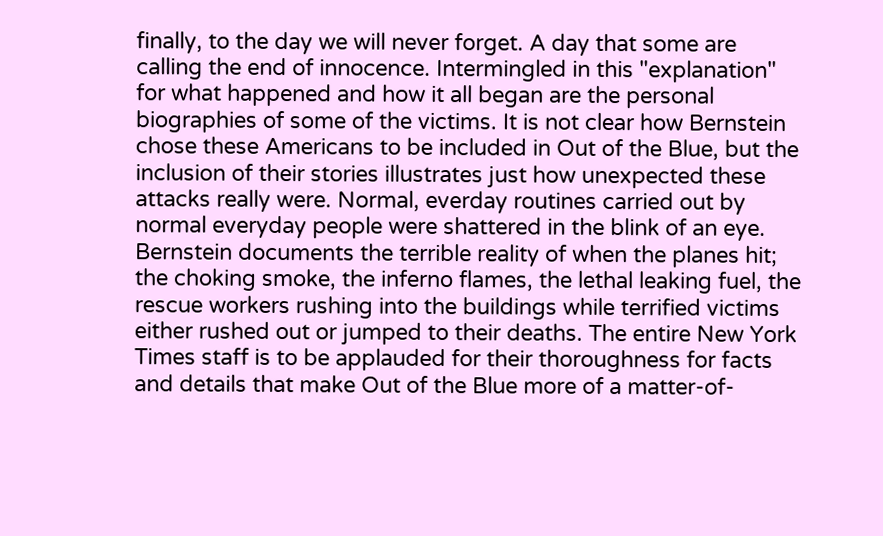finally, to the day we will never forget. A day that some are calling the end of innocence. Intermingled in this "explanation" for what happened and how it all began are the personal biographies of some of the victims. It is not clear how Bernstein chose these Americans to be included in Out of the Blue, but the inclusion of their stories illustrates just how unexpected these attacks really were. Normal, everday routines carried out by normal everyday people were shattered in the blink of an eye. Bernstein documents the terrible reality of when the planes hit; the choking smoke, the inferno flames, the lethal leaking fuel, the rescue workers rushing into the buildings while terrified victims either rushed out or jumped to their deaths. The entire New York Times staff is to be applauded for their thoroughness for facts and details that make Out of the Blue more of a matter-of-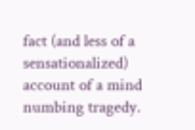fact (and less of a sensationalized) account of a mind numbing tragedy.